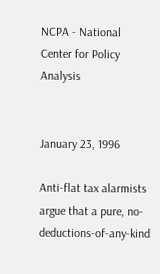NCPA - National Center for Policy Analysis


January 23, 1996

Anti-flat tax alarmists argue that a pure, no-deductions-of-any-kind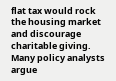flat tax would rock the housing market and discourage charitable giving. Many policy analysts argue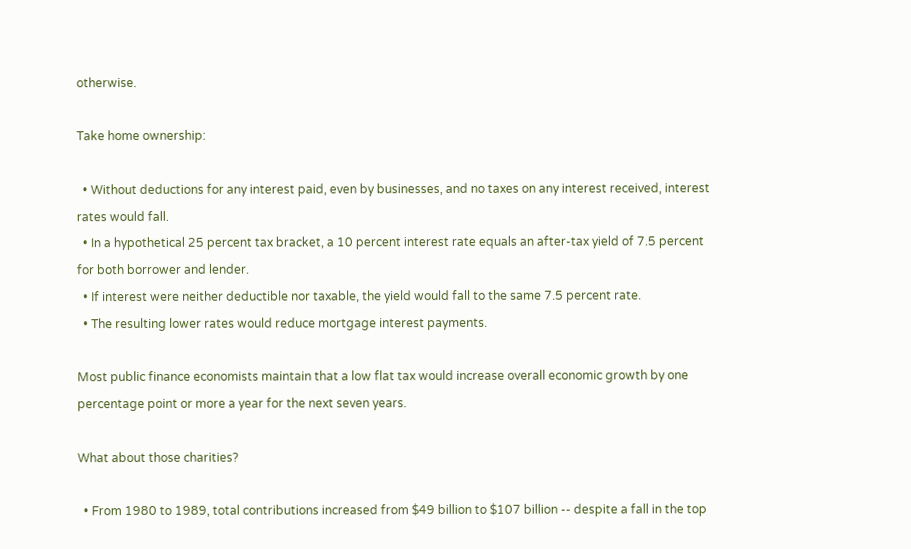otherwise.

Take home ownership:

  • Without deductions for any interest paid, even by businesses, and no taxes on any interest received, interest rates would fall.
  • In a hypothetical 25 percent tax bracket, a 10 percent interest rate equals an after-tax yield of 7.5 percent for both borrower and lender.
  • If interest were neither deductible nor taxable, the yield would fall to the same 7.5 percent rate.
  • The resulting lower rates would reduce mortgage interest payments.

Most public finance economists maintain that a low flat tax would increase overall economic growth by one percentage point or more a year for the next seven years.

What about those charities?

  • From 1980 to 1989, total contributions increased from $49 billion to $107 billion -- despite a fall in the top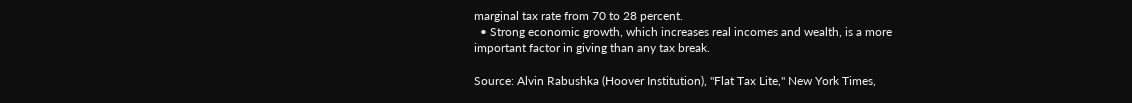marginal tax rate from 70 to 28 percent.
  • Strong economic growth, which increases real incomes and wealth, is a more important factor in giving than any tax break.

Source: Alvin Rabushka (Hoover Institution), "Flat Tax Lite," New York Times,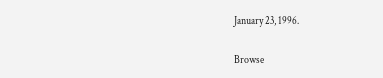January 23, 1996.


Browse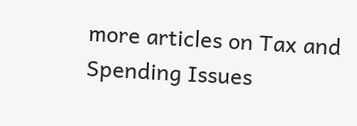more articles on Tax and Spending Issues